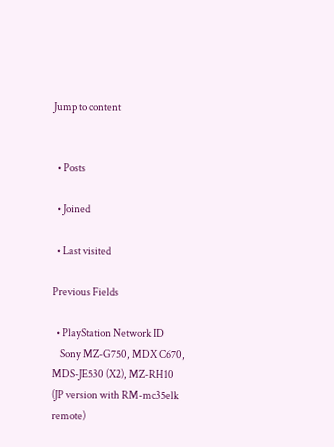Jump to content


  • Posts

  • Joined

  • Last visited

Previous Fields

  • PlayStation Network ID
    Sony MZ-G750, MDX C670, MDS-JE530 (X2), MZ-RH10 (JP version with RM-mc35elk remote)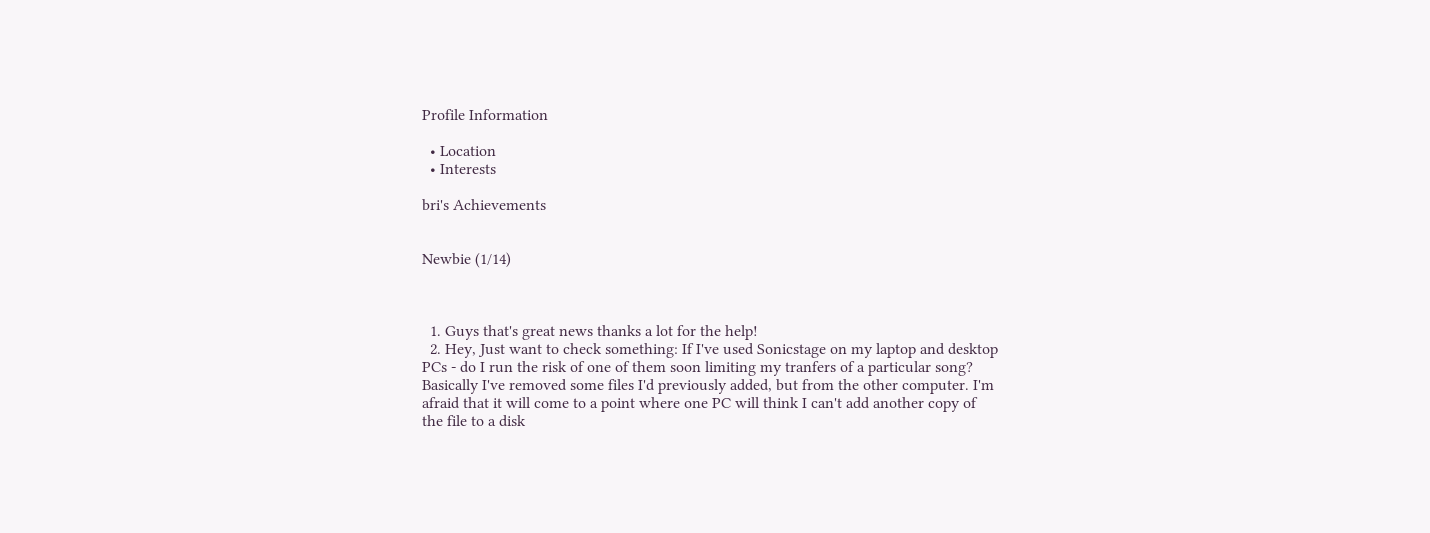Profile Information

  • Location
  • Interests

bri's Achievements


Newbie (1/14)



  1. Guys that's great news thanks a lot for the help!
  2. Hey, Just want to check something: If I've used Sonicstage on my laptop and desktop PCs - do I run the risk of one of them soon limiting my tranfers of a particular song? Basically I've removed some files I'd previously added, but from the other computer. I'm afraid that it will come to a point where one PC will think I can't add another copy of the file to a disk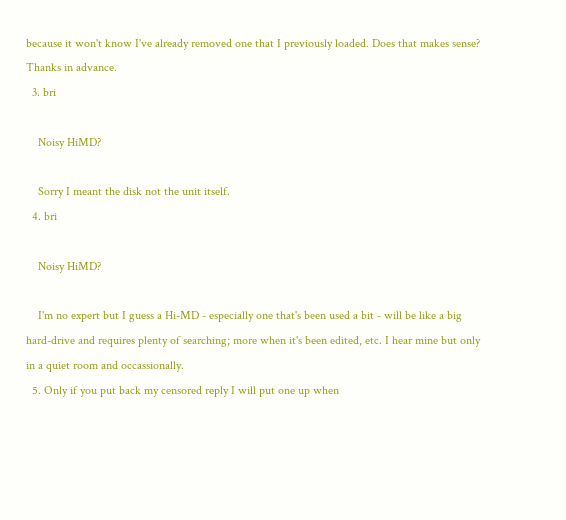because it won't know I've already removed one that I previously loaded. Does that makes sense? Thanks in advance.
  3. bri

    Noisy HiMD?

    Sorry I meant the disk not the unit itself.
  4. bri

    Noisy HiMD?

    I'm no expert but I guess a Hi-MD - especially one that's been used a bit - will be like a big hard-drive and requires plenty of searching; more when it's been edited, etc. I hear mine but only in a quiet room and occassionally.
  5. Only if you put back my censored reply I will put one up when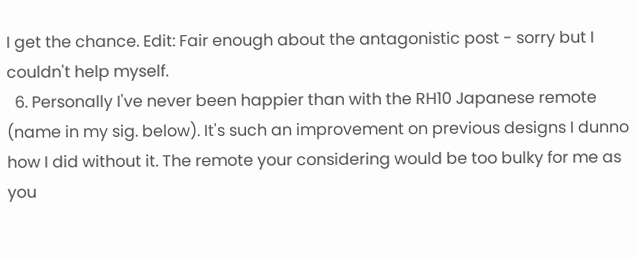I get the chance. Edit: Fair enough about the antagonistic post - sorry but I couldn't help myself.
  6. Personally I've never been happier than with the RH10 Japanese remote (name in my sig. below). It's such an improvement on previous designs I dunno how I did without it. The remote your considering would be too bulky for me as you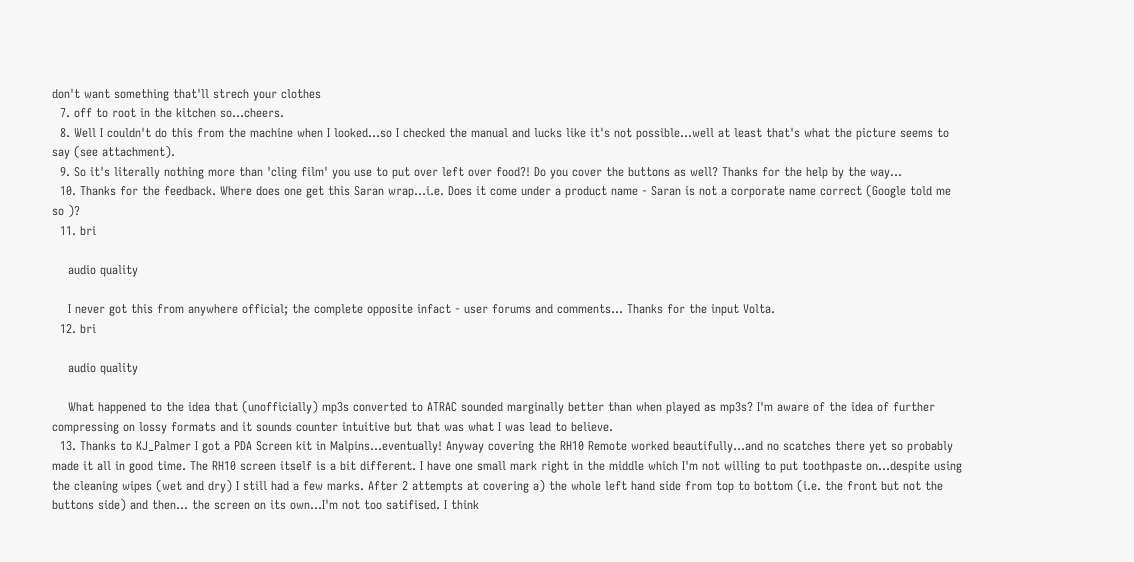don't want something that'll strech your clothes
  7. off to root in the kitchen so...cheers.
  8. Well I couldn't do this from the machine when I looked...so I checked the manual and lucks like it's not possible...well at least that's what the picture seems to say (see attachment).
  9. So it's literally nothing more than 'cling film' you use to put over left over food?! Do you cover the buttons as well? Thanks for the help by the way...
  10. Thanks for the feedback. Where does one get this Saran wrap...i.e. Does it come under a product name - Saran is not a corporate name correct (Google told me so )?
  11. bri

    audio quality

    I never got this from anywhere official; the complete opposite infact - user forums and comments... Thanks for the input Volta.
  12. bri

    audio quality

    What happened to the idea that (unofficially) mp3s converted to ATRAC sounded marginally better than when played as mp3s? I'm aware of the idea of further compressing on lossy formats and it sounds counter intuitive but that was what I was lead to believe.
  13. Thanks to KJ_Palmer I got a PDA Screen kit in Malpins...eventually! Anyway covering the RH10 Remote worked beautifully...and no scatches there yet so probably made it all in good time. The RH10 screen itself is a bit different. I have one small mark right in the middle which I'm not willing to put toothpaste on...despite using the cleaning wipes (wet and dry) I still had a few marks. After 2 attempts at covering a) the whole left hand side from top to bottom (i.e. the front but not the buttons side) and then... the screen on its own...I'm not too satifised. I think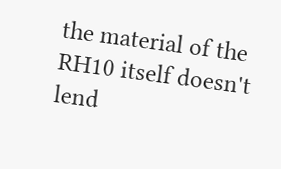the material of the RH10 itself doesn't lend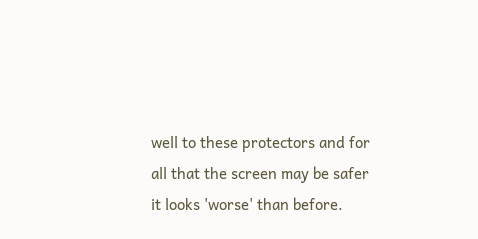well to these protectors and for all that the screen may be safer it looks 'worse' than before.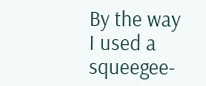By the way I used a squeegee-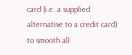card (i.e. a supplied alternative to a credit card) to smooth all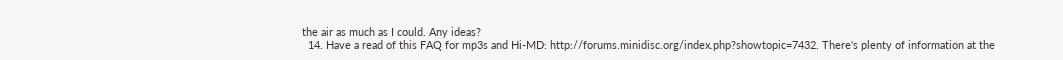the air as much as I could. Any ideas?
  14. Have a read of this FAQ for mp3s and Hi-MD: http://forums.minidisc.org/index.php?showtopic=7432. There's plenty of information at the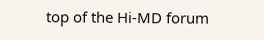top of the Hi-MD forum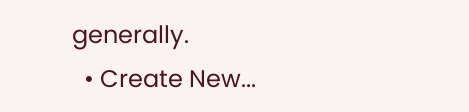generally.
  • Create New...